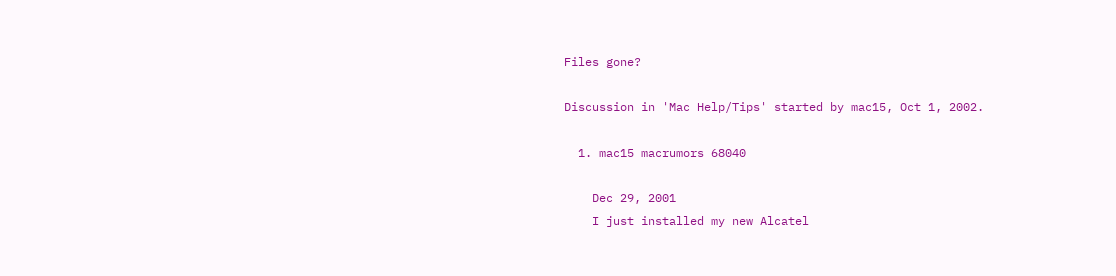Files gone?

Discussion in 'Mac Help/Tips' started by mac15, Oct 1, 2002.

  1. mac15 macrumors 68040

    Dec 29, 2001
    I just installed my new Alcatel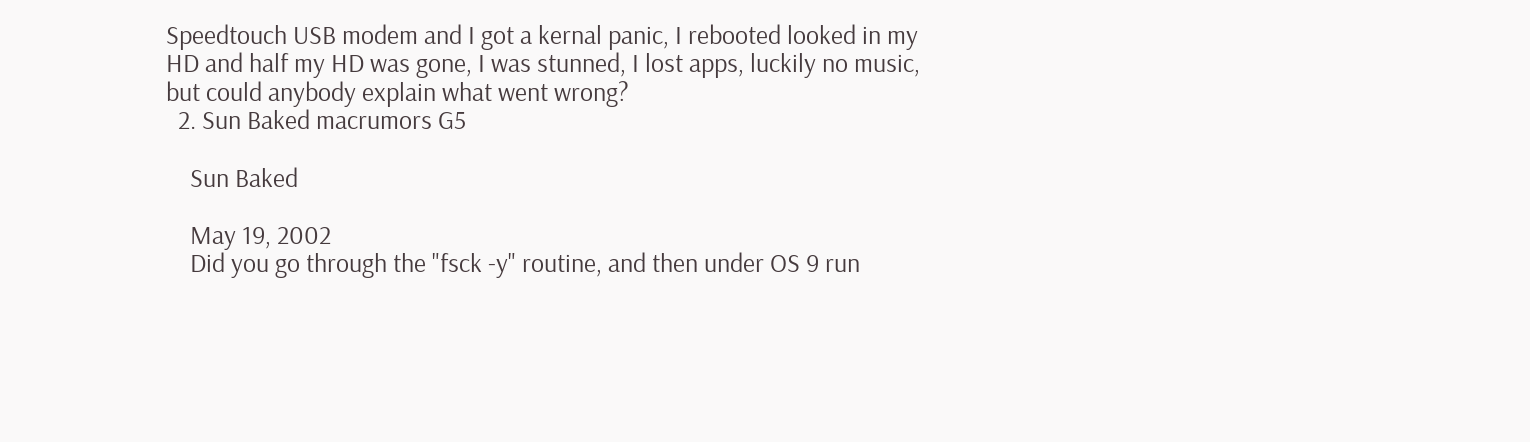Speedtouch USB modem and I got a kernal panic, I rebooted looked in my HD and half my HD was gone, I was stunned, I lost apps, luckily no music, but could anybody explain what went wrong?
  2. Sun Baked macrumors G5

    Sun Baked

    May 19, 2002
    Did you go through the "fsck -y" routine, and then under OS 9 run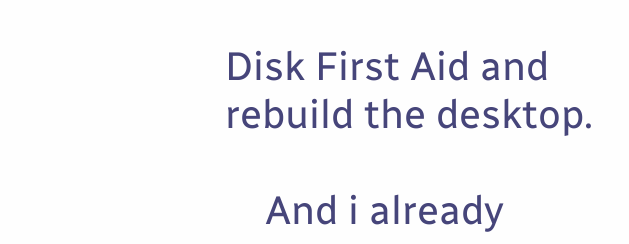Disk First Aid and rebuild the desktop.

    And i already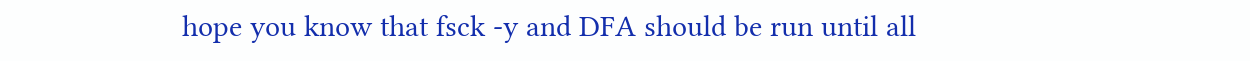hope you know that fsck -y and DFA should be run until all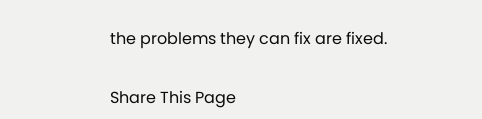the problems they can fix are fixed.

Share This Page